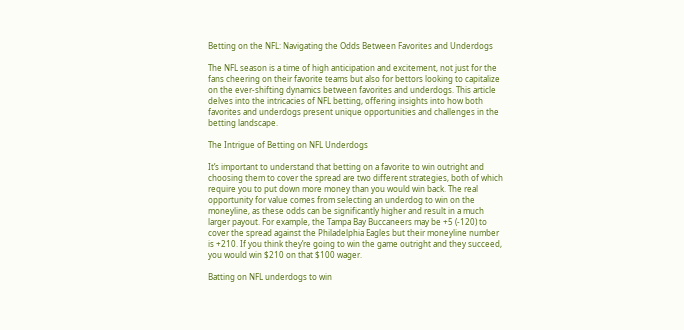Betting on the NFL: Navigating the Odds Between Favorites and Underdogs

The NFL season is a time of high anticipation and excitement, not just for the fans cheering on their favorite teams but also for bettors looking to capitalize on the ever-shifting dynamics between favorites and underdogs. This article delves into the intricacies of NFL betting, offering insights into how both favorites and underdogs present unique opportunities and challenges in the betting landscape.

The Intrigue of Betting on NFL Underdogs

It’s important to understand that betting on a favorite to win outright and choosing them to cover the spread are two different strategies, both of which require you to put down more money than you would win back. The real opportunity for value comes from selecting an underdog to win on the moneyline, as these odds can be significantly higher and result in a much larger payout. For example, the Tampa Bay Buccaneers may be +5 (-120) to cover the spread against the Philadelphia Eagles but their moneyline number is +210. If you think they’re going to win the game outright and they succeed, you would win $210 on that $100 wager.

Batting on NFL underdogs to win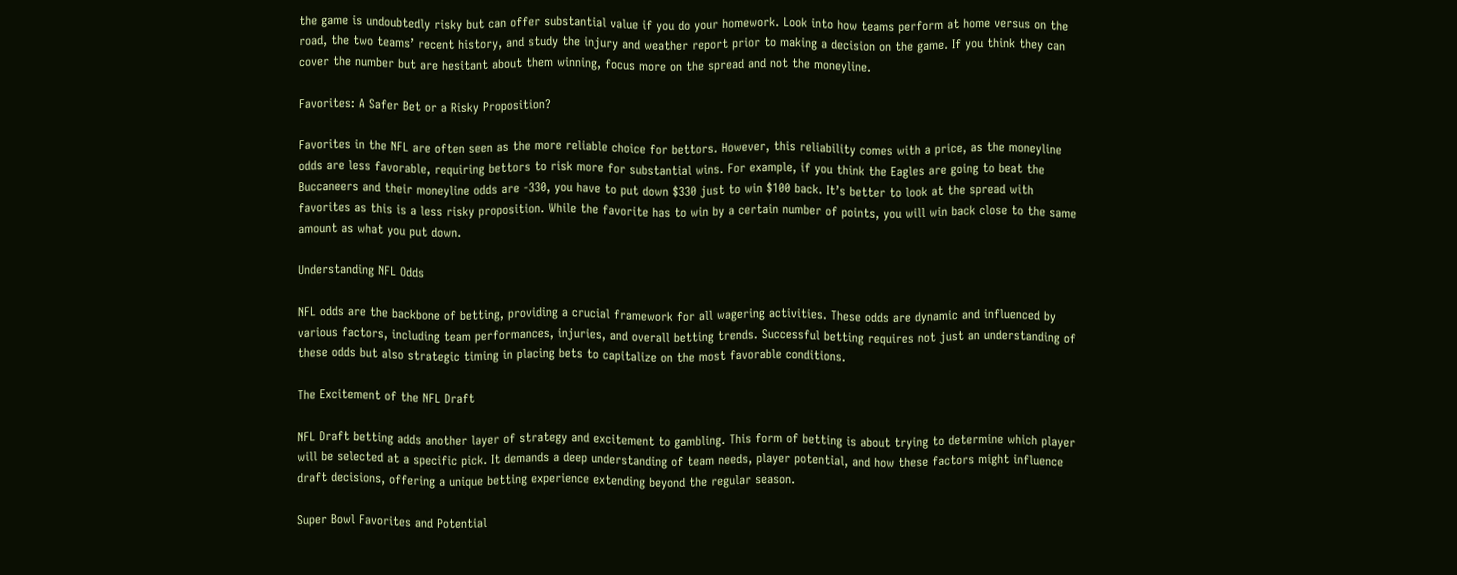the game is undoubtedly risky but can offer substantial value if you do your homework. Look into how teams perform at home versus on the road, the two teams’ recent history, and study the injury and weather report prior to making a decision on the game. If you think they can cover the number but are hesitant about them winning, focus more on the spread and not the moneyline.

Favorites: A Safer Bet or a Risky Proposition?

Favorites in the NFL are often seen as the more reliable choice for bettors. However, this reliability comes with a price, as the moneyline odds are less favorable, requiring bettors to risk more for substantial wins. For example, if you think the Eagles are going to beat the Buccaneers and their moneyline odds are -330, you have to put down $330 just to win $100 back. It’s better to look at the spread with favorites as this is a less risky proposition. While the favorite has to win by a certain number of points, you will win back close to the same amount as what you put down.

Understanding NFL Odds

NFL odds are the backbone of betting, providing a crucial framework for all wagering activities. These odds are dynamic and influenced by various factors, including team performances, injuries, and overall betting trends. Successful betting requires not just an understanding of these odds but also strategic timing in placing bets to capitalize on the most favorable conditions.

The Excitement of the NFL Draft

NFL Draft betting adds another layer of strategy and excitement to gambling. This form of betting is about trying to determine which player will be selected at a specific pick. It demands a deep understanding of team needs, player potential, and how these factors might influence draft decisions, offering a unique betting experience extending beyond the regular season.

Super Bowl Favorites and Potential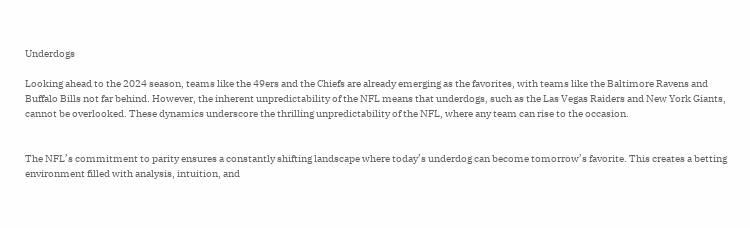Underdogs

Looking ahead to the 2024 season, teams like the 49ers and the Chiefs are already emerging as the favorites, with teams like the Baltimore Ravens and Buffalo Bills not far behind. However, the inherent unpredictability of the NFL means that underdogs, such as the Las Vegas Raiders and New York Giants, cannot be overlooked. These dynamics underscore the thrilling unpredictability of the NFL, where any team can rise to the occasion.


The NFL’s commitment to parity ensures a constantly shifting landscape where today’s underdog can become tomorrow’s favorite. This creates a betting environment filled with analysis, intuition, and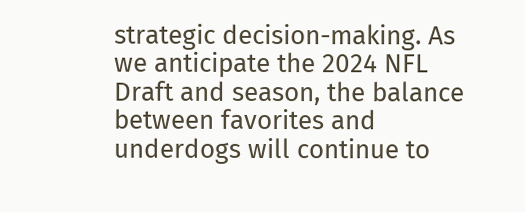strategic decision-making. As we anticipate the 2024 NFL Draft and season, the balance between favorites and underdogs will continue to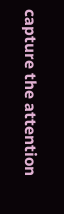capture the attention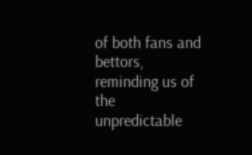of both fans and bettors, reminding us of the unpredictable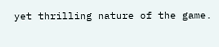yet thrilling nature of the game.